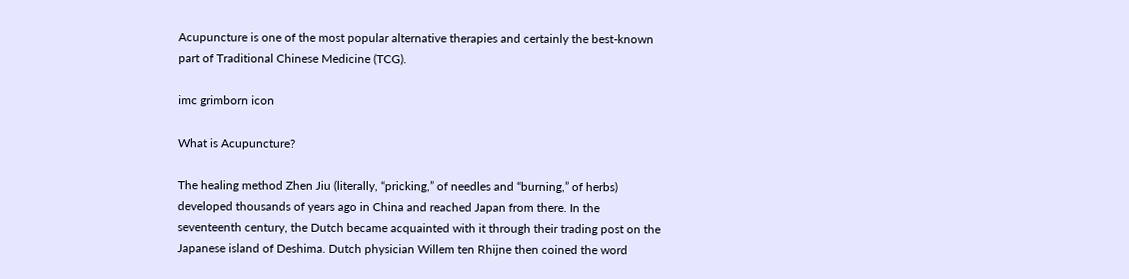Acupuncture is one of the most popular alternative therapies and certainly the best-known part of Traditional Chinese Medicine (TCG).

imc grimborn icon

What is Acupuncture?

The healing method Zhen Jiu (literally, “pricking,” of needles and “burning,” of herbs) developed thousands of years ago in China and reached Japan from there. In the seventeenth century, the Dutch became acquainted with it through their trading post on the Japanese island of Deshima. Dutch physician Willem ten Rhijne then coined the word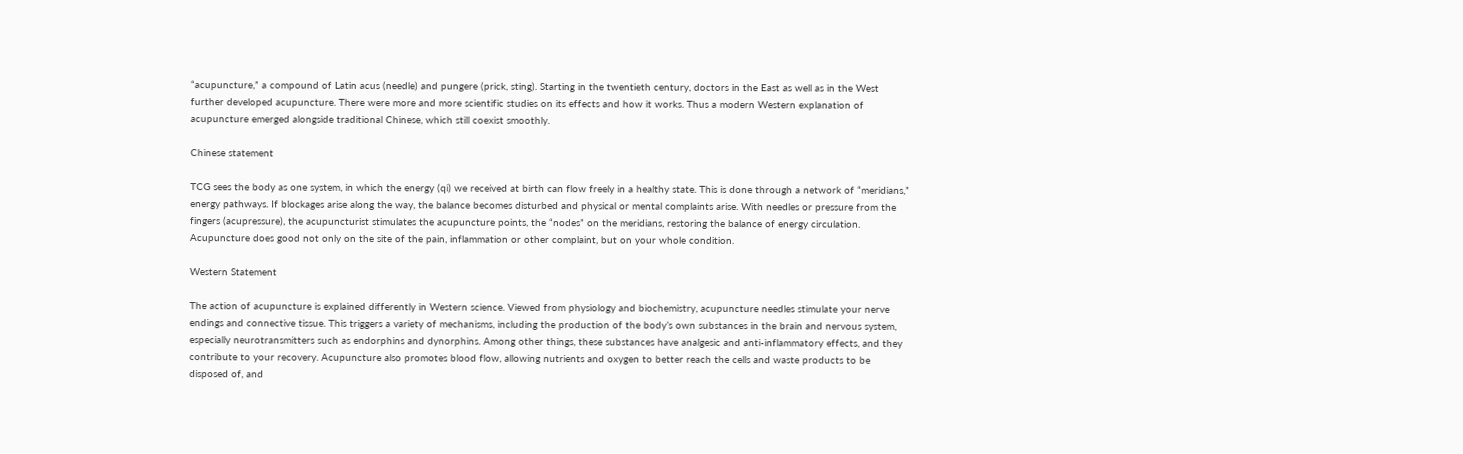“acupuncture,” a compound of Latin acus (needle) and pungere (prick, sting). Starting in the twentieth century, doctors in the East as well as in the West further developed acupuncture. There were more and more scientific studies on its effects and how it works. Thus a modern Western explanation of acupuncture emerged alongside traditional Chinese, which still coexist smoothly.

Chinese statement

TCG sees the body as one system, in which the energy (qi) we received at birth can flow freely in a healthy state. This is done through a network of “meridians,” energy pathways. If blockages arise along the way, the balance becomes disturbed and physical or mental complaints arise. With needles or pressure from the fingers (acupressure), the acupuncturist stimulates the acupuncture points, the “nodes” on the meridians, restoring the balance of energy circulation. Acupuncture does good not only on the site of the pain, inflammation or other complaint, but on your whole condition.

Western Statement

The action of acupuncture is explained differently in Western science. Viewed from physiology and biochemistry, acupuncture needles stimulate your nerve endings and connective tissue. This triggers a variety of mechanisms, including the production of the body’s own substances in the brain and nervous system, especially neurotransmitters such as endorphins and dynorphins. Among other things, these substances have analgesic and anti-inflammatory effects, and they contribute to your recovery. Acupuncture also promotes blood flow, allowing nutrients and oxygen to better reach the cells and waste products to be disposed of, and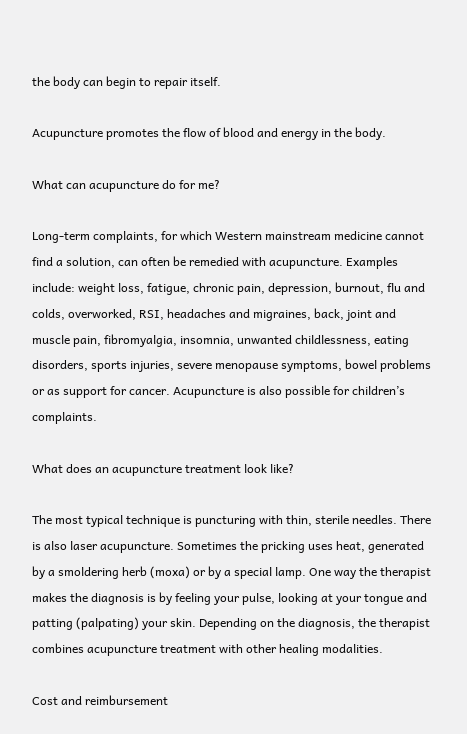the body can begin to repair itself.

Acupuncture promotes the flow of blood and energy in the body.

What can acupuncture do for me?

Long-term complaints, for which Western mainstream medicine cannot find a solution, can often be remedied with acupuncture. Examples include: weight loss, fatigue, chronic pain, depression, burnout, flu and colds, overworked, RSI, headaches and migraines, back, joint and muscle pain, fibromyalgia, insomnia, unwanted childlessness, eating disorders, sports injuries, severe menopause symptoms, bowel problems or as support for cancer. Acupuncture is also possible for children’s complaints.

What does an acupuncture treatment look like?

The most typical technique is puncturing with thin, sterile needles. There is also laser acupuncture. Sometimes the pricking uses heat, generated by a smoldering herb (moxa) or by a special lamp. One way the therapist makes the diagnosis is by feeling your pulse, looking at your tongue and patting (palpating) your skin. Depending on the diagnosis, the therapist combines acupuncture treatment with other healing modalities.

Cost and reimbursement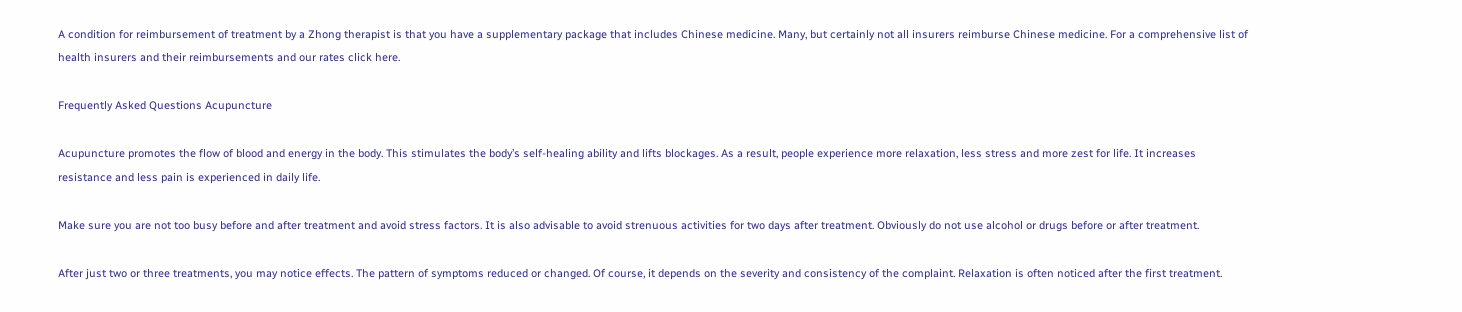A condition for reimbursement of treatment by a Zhong therapist is that you have a supplementary package that includes Chinese medicine. Many, but certainly not all insurers reimburse Chinese medicine. For a comprehensive list of health insurers and their reimbursements and our rates click here.

Frequently Asked Questions Acupuncture

Acupuncture promotes the flow of blood and energy in the body. This stimulates the body’s self-healing ability and lifts blockages. As a result, people experience more relaxation, less stress and more zest for life. It increases resistance and less pain is experienced in daily life.

Make sure you are not too busy before and after treatment and avoid stress factors. It is also advisable to avoid strenuous activities for two days after treatment. Obviously do not use alcohol or drugs before or after treatment.

After just two or three treatments, you may notice effects. The pattern of symptoms reduced or changed. Of course, it depends on the severity and consistency of the complaint. Relaxation is often noticed after the first treatment.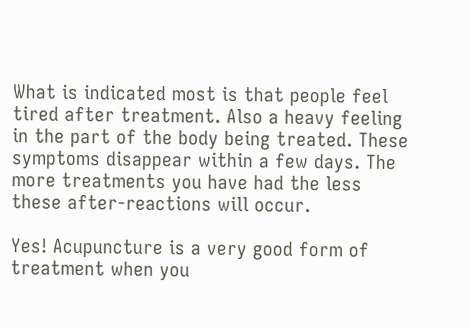What is indicated most is that people feel tired after treatment. Also a heavy feeling in the part of the body being treated. These symptoms disappear within a few days. The more treatments you have had the less these after-reactions will occur.

Yes! Acupuncture is a very good form of treatment when you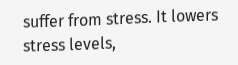suffer from stress. It lowers stress levels,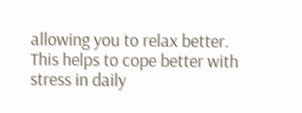allowing you to relax better. This helps to cope better with stress in daily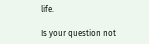life.

Is your question not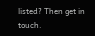listed? Then get in touch.